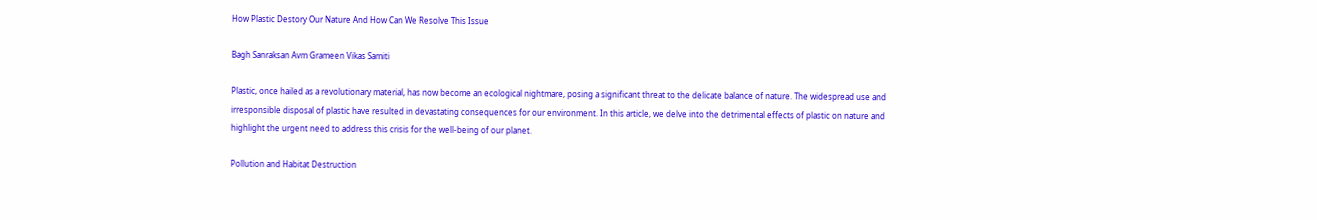How Plastic Destory Our Nature And How Can We Resolve This Issue

Bagh Sanraksan Avm Grameen Vikas Samiti

Plastic, once hailed as a revolutionary material, has now become an ecological nightmare, posing a significant threat to the delicate balance of nature. The widespread use and irresponsible disposal of plastic have resulted in devastating consequences for our environment. In this article, we delve into the detrimental effects of plastic on nature and highlight the urgent need to address this crisis for the well-being of our planet.

Pollution and Habitat Destruction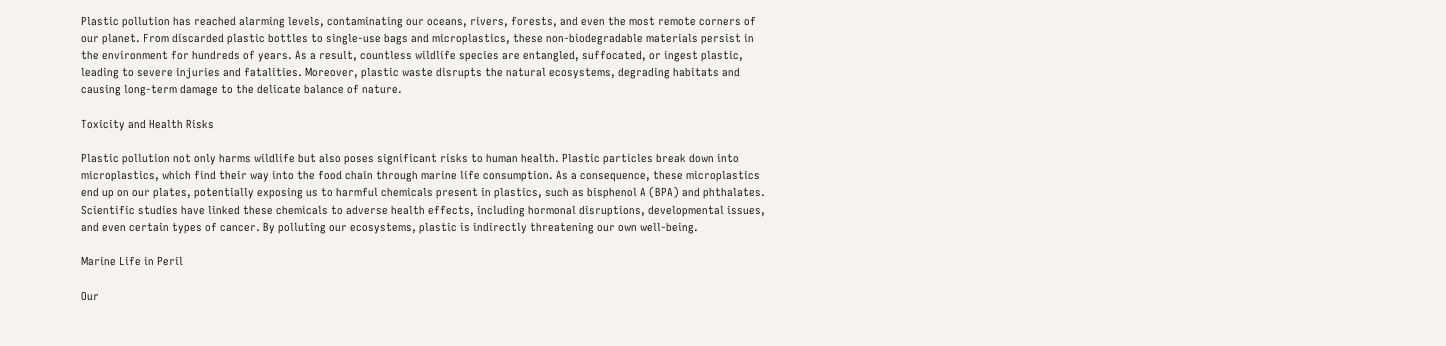Plastic pollution has reached alarming levels, contaminating our oceans, rivers, forests, and even the most remote corners of our planet. From discarded plastic bottles to single-use bags and microplastics, these non-biodegradable materials persist in the environment for hundreds of years. As a result, countless wildlife species are entangled, suffocated, or ingest plastic, leading to severe injuries and fatalities. Moreover, plastic waste disrupts the natural ecosystems, degrading habitats and causing long-term damage to the delicate balance of nature.

Toxicity and Health Risks

Plastic pollution not only harms wildlife but also poses significant risks to human health. Plastic particles break down into microplastics, which find their way into the food chain through marine life consumption. As a consequence, these microplastics end up on our plates, potentially exposing us to harmful chemicals present in plastics, such as bisphenol A (BPA) and phthalates. Scientific studies have linked these chemicals to adverse health effects, including hormonal disruptions, developmental issues, and even certain types of cancer. By polluting our ecosystems, plastic is indirectly threatening our own well-being.

Marine Life in Peril

Our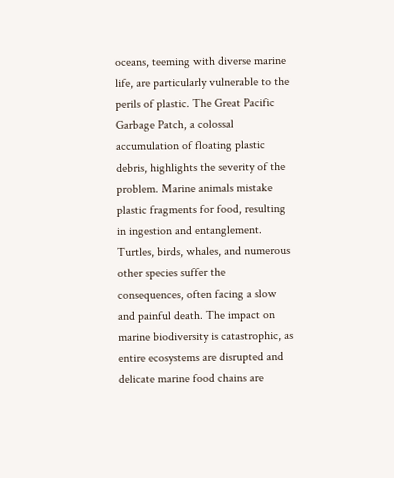oceans, teeming with diverse marine life, are particularly vulnerable to the perils of plastic. The Great Pacific Garbage Patch, a colossal accumulation of floating plastic debris, highlights the severity of the problem. Marine animals mistake plastic fragments for food, resulting in ingestion and entanglement. Turtles, birds, whales, and numerous other species suffer the consequences, often facing a slow and painful death. The impact on marine biodiversity is catastrophic, as entire ecosystems are disrupted and delicate marine food chains are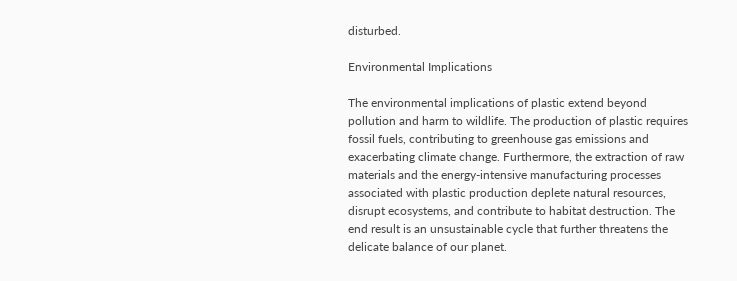disturbed.

Environmental Implications

The environmental implications of plastic extend beyond pollution and harm to wildlife. The production of plastic requires fossil fuels, contributing to greenhouse gas emissions and exacerbating climate change. Furthermore, the extraction of raw materials and the energy-intensive manufacturing processes associated with plastic production deplete natural resources, disrupt ecosystems, and contribute to habitat destruction. The end result is an unsustainable cycle that further threatens the delicate balance of our planet.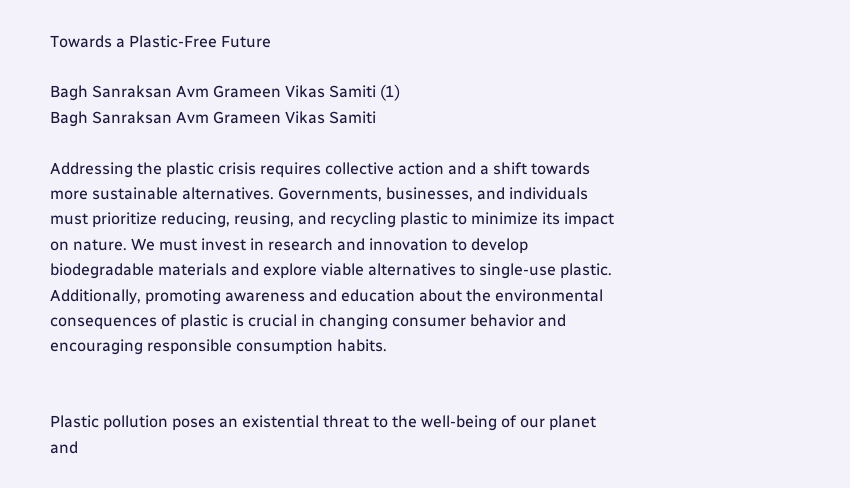Towards a Plastic-Free Future

Bagh Sanraksan Avm Grameen Vikas Samiti (1)
Bagh Sanraksan Avm Grameen Vikas Samiti

Addressing the plastic crisis requires collective action and a shift towards more sustainable alternatives. Governments, businesses, and individuals must prioritize reducing, reusing, and recycling plastic to minimize its impact on nature. We must invest in research and innovation to develop biodegradable materials and explore viable alternatives to single-use plastic. Additionally, promoting awareness and education about the environmental consequences of plastic is crucial in changing consumer behavior and encouraging responsible consumption habits.


Plastic pollution poses an existential threat to the well-being of our planet and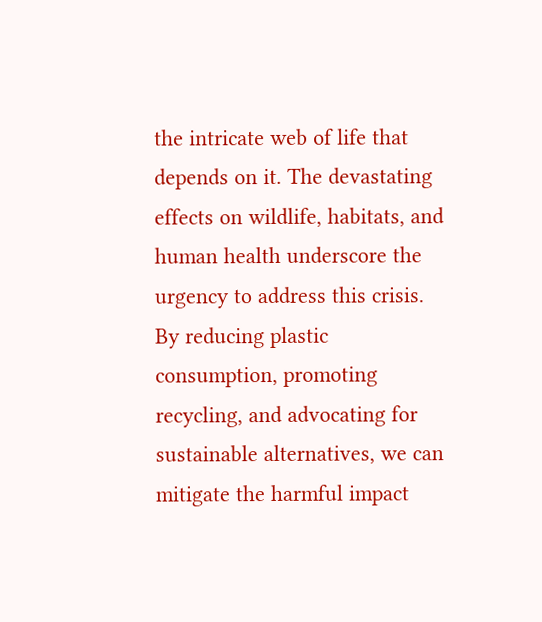the intricate web of life that depends on it. The devastating effects on wildlife, habitats, and human health underscore the urgency to address this crisis. By reducing plastic consumption, promoting recycling, and advocating for sustainable alternatives, we can mitigate the harmful impact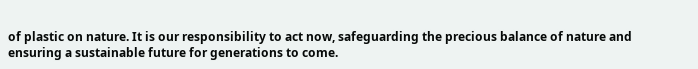of plastic on nature. It is our responsibility to act now, safeguarding the precious balance of nature and ensuring a sustainable future for generations to come.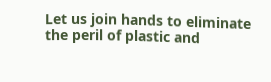Let us join hands to eliminate the peril of plastic and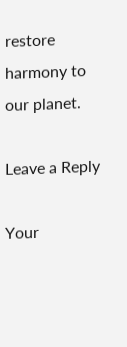restore harmony to our planet.

Leave a Reply

Your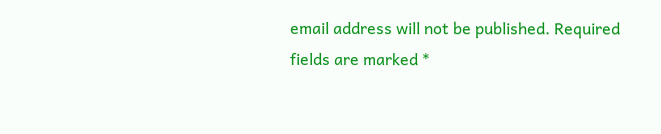email address will not be published. Required fields are marked *